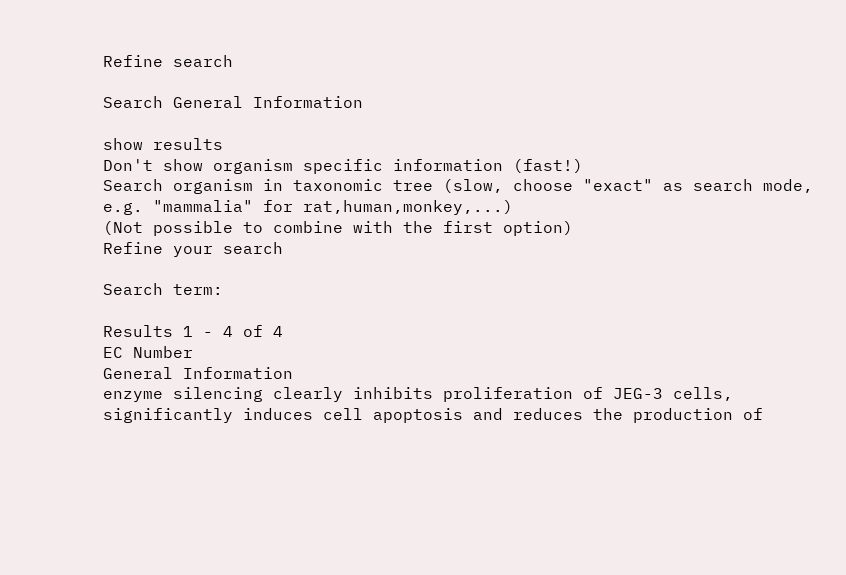Refine search

Search General Information

show results
Don't show organism specific information (fast!)
Search organism in taxonomic tree (slow, choose "exact" as search mode, e.g. "mammalia" for rat,human,monkey,...)
(Not possible to combine with the first option)
Refine your search

Search term:

Results 1 - 4 of 4
EC Number
General Information
enzyme silencing clearly inhibits proliferation of JEG-3 cells, significantly induces cell apoptosis and reduces the production of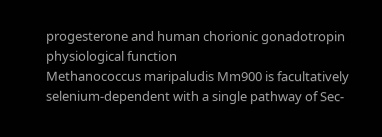progesterone and human chorionic gonadotropin
physiological function
Methanococcus maripaludis Mm900 is facultatively selenium-dependent with a single pathway of Sec-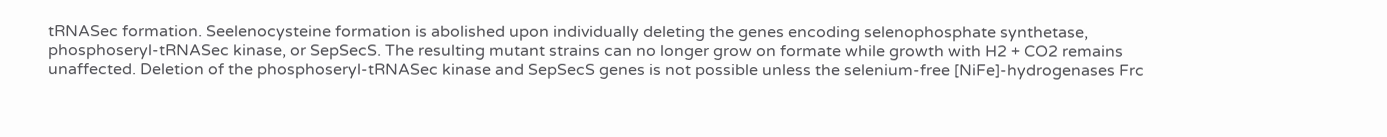tRNASec formation. Seelenocysteine formation is abolished upon individually deleting the genes encoding selenophosphate synthetase, phosphoseryl-tRNASec kinase, or SepSecS. The resulting mutant strains can no longer grow on formate while growth with H2 + CO2 remains unaffected. Deletion of the phosphoseryl-tRNASec kinase and SepSecS genes is not possible unless the selenium-free [NiFe]-hydrogenases Frc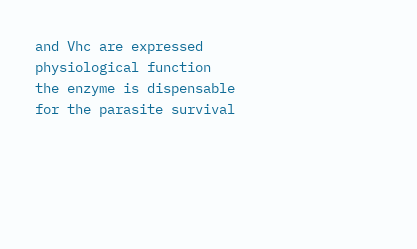and Vhc are expressed
physiological function
the enzyme is dispensable for the parasite survival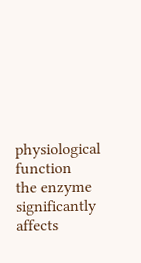physiological function
the enzyme significantly affects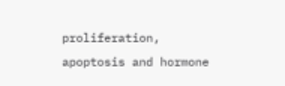proliferation, apoptosis and hormone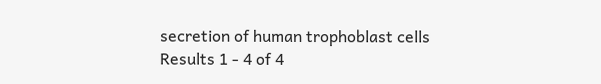secretion of human trophoblast cells
Results 1 - 4 of 4